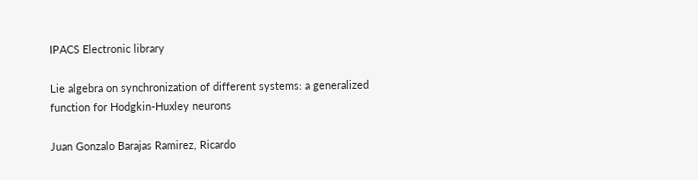IPACS Electronic library

Lie algebra on synchronization of different systems: a generalized function for Hodgkin-Huxley neurons

Juan Gonzalo Barajas Ramirez, Ricardo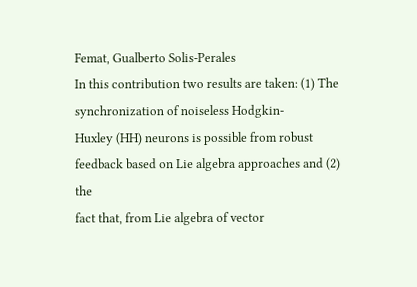Femat, Gualberto Solis-Perales
In this contribution two results are taken: (1) The synchronization of noiseless Hodgkin-
Huxley (HH) neurons is possible from robust feedback based on Lie algebra approaches and (2) the
fact that, from Lie algebra of vector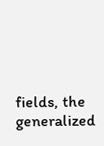fields, the generalized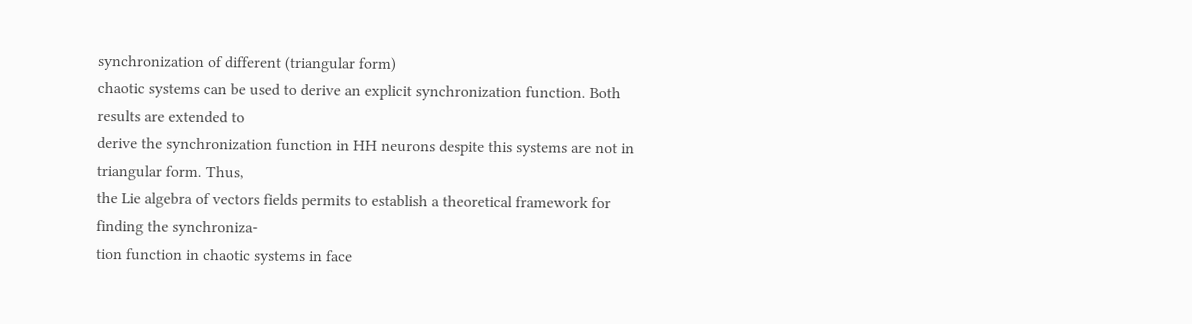synchronization of different (triangular form)
chaotic systems can be used to derive an explicit synchronization function. Both results are extended to
derive the synchronization function in HH neurons despite this systems are not in triangular form. Thus,
the Lie algebra of vectors fields permits to establish a theoretical framework for finding the synchroniza-
tion function in chaotic systems in face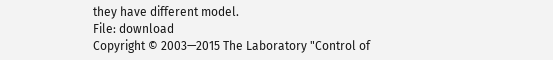they have different model.
File: download
Copyright © 2003—2015 The Laboratory "Control of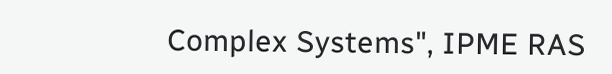Complex Systems", IPME RAS